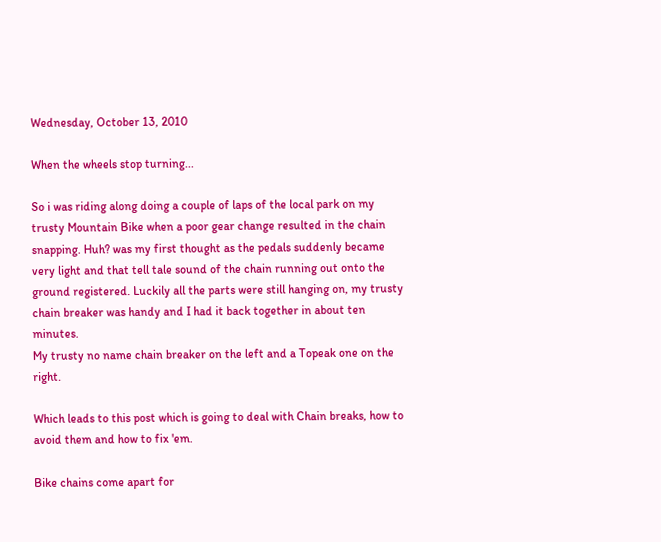Wednesday, October 13, 2010

When the wheels stop turning...

So i was riding along doing a couple of laps of the local park on my trusty Mountain Bike when a poor gear change resulted in the chain snapping. Huh? was my first thought as the pedals suddenly became very light and that tell tale sound of the chain running out onto the ground registered. Luckily all the parts were still hanging on, my trusty chain breaker was handy and I had it back together in about ten minutes.
My trusty no name chain breaker on the left and a Topeak one on the right.

Which leads to this post which is going to deal with Chain breaks, how to avoid them and how to fix 'em.

Bike chains come apart for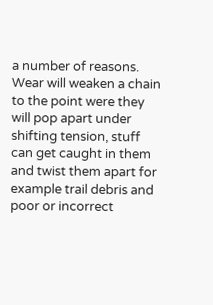a number of reasons. Wear will weaken a chain to the point were they will pop apart under shifting tension, stuff can get caught in them and twist them apart for example trail debris and poor or incorrect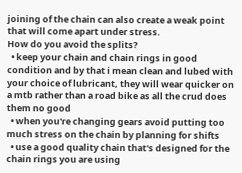joining of the chain can also create a weak point that will come apart under stress.
How do you avoid the splits?
  • keep your chain and chain rings in good condition and by that i mean clean and lubed with your choice of lubricant, they will wear quicker on a mtb rather than a road bike as all the crud does them no good
  • when you're changing gears avoid putting too much stress on the chain by planning for shifts
  • use a good quality chain that's designed for the chain rings you are using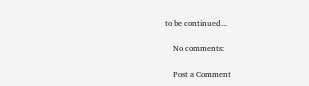to be continued...

    No comments:

    Post a Comment